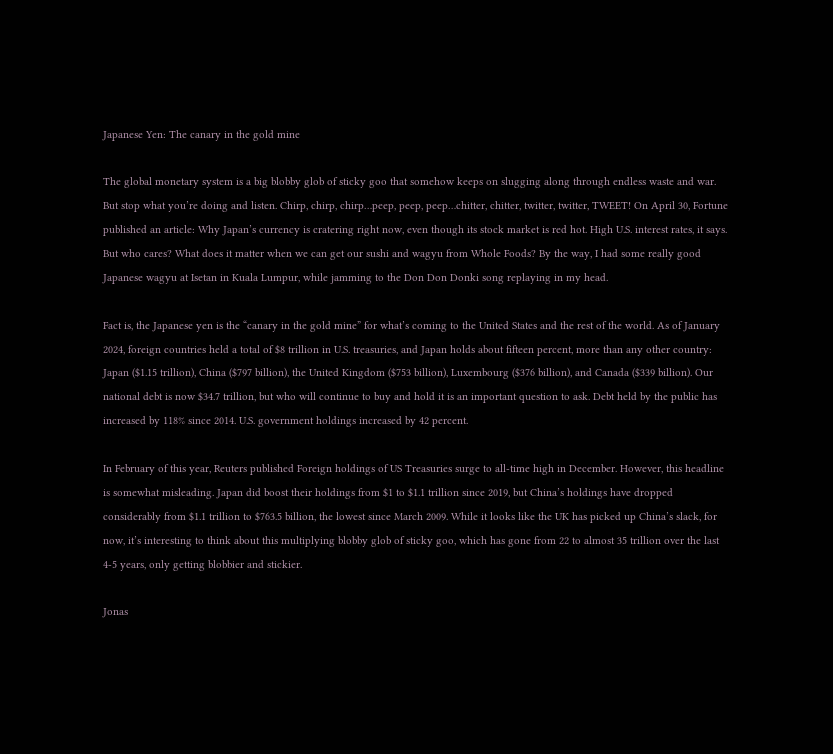Japanese Yen: The canary in the gold mine

The global monetary system is a big blobby glob of sticky goo that somehow keeps on slugging along through endless waste and war. But stop what you’re doing and listen. Chirp, chirp, chirp…peep, peep, peep…chitter, chitter, twitter, twitter, TWEET! On April 30, Fortune published an article: Why Japan’s currency is cratering right now, even though its stock market is red hot. High U.S. interest rates, it says. But who cares? What does it matter when we can get our sushi and wagyu from Whole Foods? By the way, I had some really good Japanese wagyu at Isetan in Kuala Lumpur, while jamming to the Don Don Donki song replaying in my head.

Fact is, the Japanese yen is the “canary in the gold mine” for what’s coming to the United States and the rest of the world. As of January 2024, foreign countries held a total of $8 trillion in U.S. treasuries, and Japan holds about fifteen percent, more than any other country: Japan ($1.15 trillion), China ($797 billion), the United Kingdom ($753 billion), Luxembourg ($376 billion), and Canada ($339 billion). Our national debt is now $34.7 trillion, but who will continue to buy and hold it is an important question to ask. Debt held by the public has increased by 118% since 2014. U.S. government holdings increased by 42 percent.

In February of this year, Reuters published Foreign holdings of US Treasuries surge to all-time high in December. However, this headline is somewhat misleading. Japan did boost their holdings from $1 to $1.1 trillion since 2019, but China’s holdings have dropped considerably from $1.1 trillion to $763.5 billion, the lowest since March 2009. While it looks like the UK has picked up China’s slack, for now, it’s interesting to think about this multiplying blobby glob of sticky goo, which has gone from 22 to almost 35 trillion over the last 4-5 years, only getting blobbier and stickier.

Jonas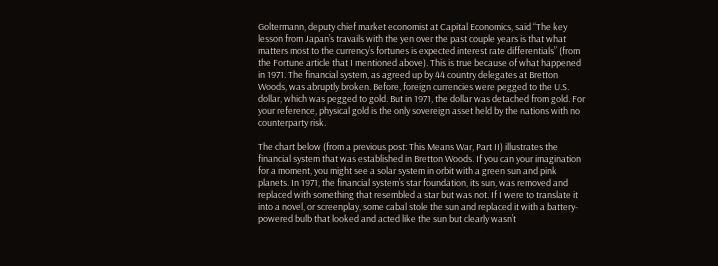Goltermann, deputy chief market economist at Capital Economics, said “The key lesson from Japan’s travails with the yen over the past couple years is that what matters most to the currency’s fortunes is expected interest rate differentials” (from the Fortune article that I mentioned above). This is true because of what happened in 1971. The financial system, as agreed up by 44 country delegates at Bretton Woods, was abruptly broken. Before, foreign currencies were pegged to the U.S. dollar, which was pegged to gold. But in 1971, the dollar was detached from gold. For your reference, physical gold is the only sovereign asset held by the nations with no counterparty risk.

The chart below (from a previous post: This Means War, Part II) illustrates the financial system that was established in Bretton Woods. If you can your imagination for a moment, you might see a solar system in orbit with a green sun and pink planets. In 1971, the financial system’s star foundation, its sun, was removed and replaced with something that resembled a star but was not. If I were to translate it into a novel, or screenplay, some cabal stole the sun and replaced it with a battery-powered bulb that looked and acted like the sun but clearly wasn’t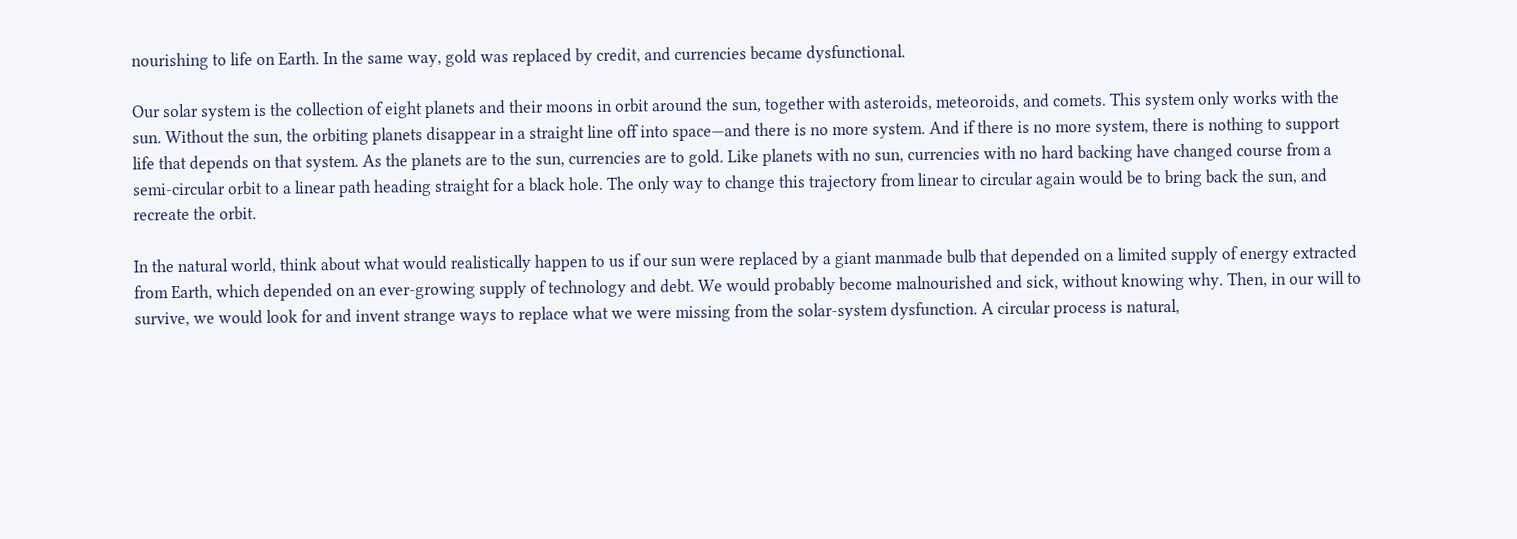nourishing to life on Earth. In the same way, gold was replaced by credit, and currencies became dysfunctional.

Our solar system is the collection of eight planets and their moons in orbit around the sun, together with asteroids, meteoroids, and comets. This system only works with the sun. Without the sun, the orbiting planets disappear in a straight line off into space—and there is no more system. And if there is no more system, there is nothing to support life that depends on that system. As the planets are to the sun, currencies are to gold. Like planets with no sun, currencies with no hard backing have changed course from a semi-circular orbit to a linear path heading straight for a black hole. The only way to change this trajectory from linear to circular again would be to bring back the sun, and recreate the orbit.

In the natural world, think about what would realistically happen to us if our sun were replaced by a giant manmade bulb that depended on a limited supply of energy extracted from Earth, which depended on an ever-growing supply of technology and debt. We would probably become malnourished and sick, without knowing why. Then, in our will to survive, we would look for and invent strange ways to replace what we were missing from the solar-system dysfunction. A circular process is natural,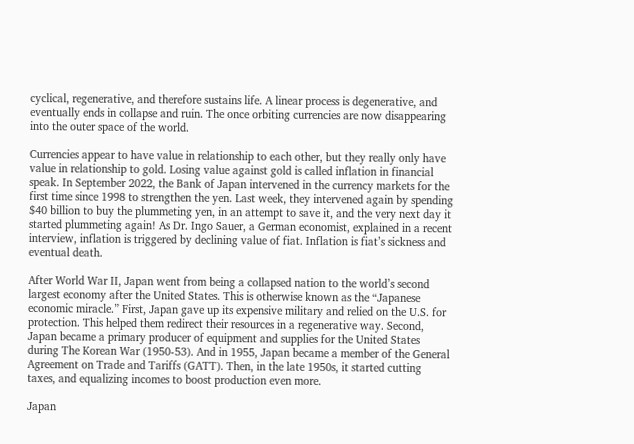cyclical, regenerative, and therefore sustains life. A linear process is degenerative, and eventually ends in collapse and ruin. The once orbiting currencies are now disappearing into the outer space of the world.

Currencies appear to have value in relationship to each other, but they really only have value in relationship to gold. Losing value against gold is called inflation in financial speak. In September 2022, the Bank of Japan intervened in the currency markets for the first time since 1998 to strengthen the yen. Last week, they intervened again by spending $40 billion to buy the plummeting yen, in an attempt to save it, and the very next day it started plummeting again! As Dr. Ingo Sauer, a German economist, explained in a recent interview, inflation is triggered by declining value of fiat. Inflation is fiat’s sickness and eventual death.

After World War II, Japan went from being a collapsed nation to the world’s second largest economy after the United States. This is otherwise known as the “Japanese economic miracle.” First, Japan gave up its expensive military and relied on the U.S. for protection. This helped them redirect their resources in a regenerative way. Second, Japan became a primary producer of equipment and supplies for the United States during The Korean War (1950-53). And in 1955, Japan became a member of the General Agreement on Trade and Tariffs (GATT). Then, in the late 1950s, it started cutting taxes, and equalizing incomes to boost production even more.

Japan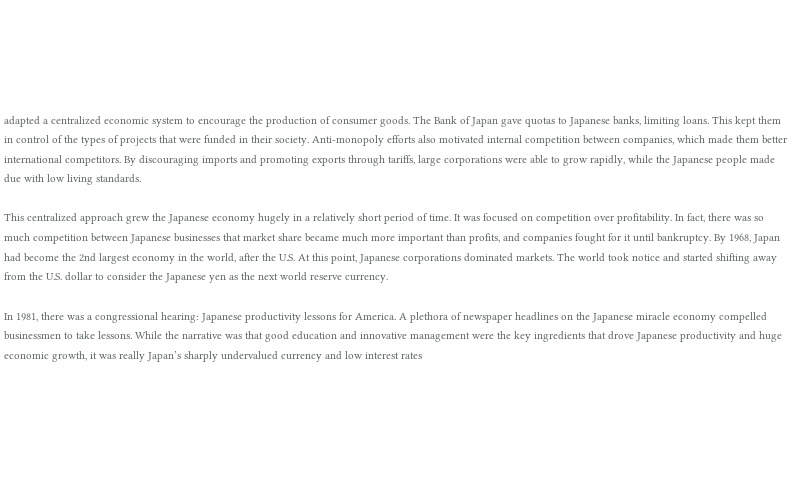adapted a centralized economic system to encourage the production of consumer goods. The Bank of Japan gave quotas to Japanese banks, limiting loans. This kept them in control of the types of projects that were funded in their society. Anti-monopoly efforts also motivated internal competition between companies, which made them better international competitors. By discouraging imports and promoting exports through tariffs, large corporations were able to grow rapidly, while the Japanese people made due with low living standards.

This centralized approach grew the Japanese economy hugely in a relatively short period of time. It was focused on competition over profitability. In fact, there was so much competition between Japanese businesses that market share became much more important than profits, and companies fought for it until bankruptcy. By 1968, Japan had become the 2nd largest economy in the world, after the U.S. At this point, Japanese corporations dominated markets. The world took notice and started shifting away from the U.S. dollar to consider the Japanese yen as the next world reserve currency.

In 1981, there was a congressional hearing: Japanese productivity lessons for America. A plethora of newspaper headlines on the Japanese miracle economy compelled businessmen to take lessons. While the narrative was that good education and innovative management were the key ingredients that drove Japanese productivity and huge economic growth, it was really Japan’s sharply undervalued currency and low interest rates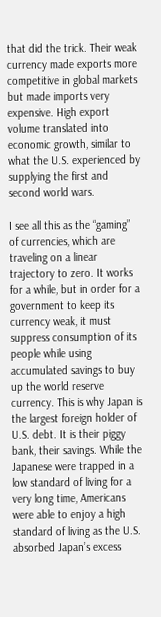that did the trick. Their weak currency made exports more competitive in global markets but made imports very expensive. High export volume translated into economic growth, similar to what the U.S. experienced by supplying the first and second world wars.

I see all this as the “gaming” of currencies, which are traveling on a linear trajectory to zero. It works for a while, but in order for a government to keep its currency weak, it must suppress consumption of its people while using accumulated savings to buy up the world reserve currency. This is why Japan is the largest foreign holder of U.S. debt. It is their piggy bank, their savings. While the Japanese were trapped in a low standard of living for a very long time, Americans were able to enjoy a high standard of living as the U.S. absorbed Japan’s excess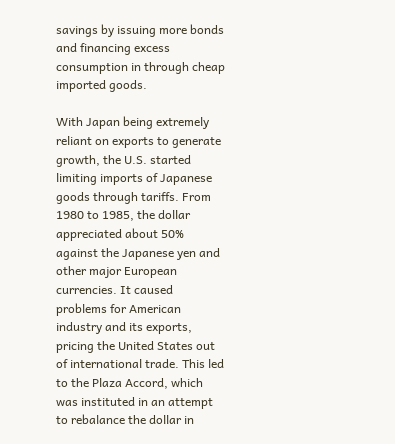savings by issuing more bonds and financing excess consumption in through cheap imported goods.

With Japan being extremely reliant on exports to generate growth, the U.S. started limiting imports of Japanese goods through tariffs. From 1980 to 1985, the dollar appreciated about 50% against the Japanese yen and other major European currencies. It caused problems for American industry and its exports, pricing the United States out of international trade. This led to the Plaza Accord, which was instituted in an attempt to rebalance the dollar in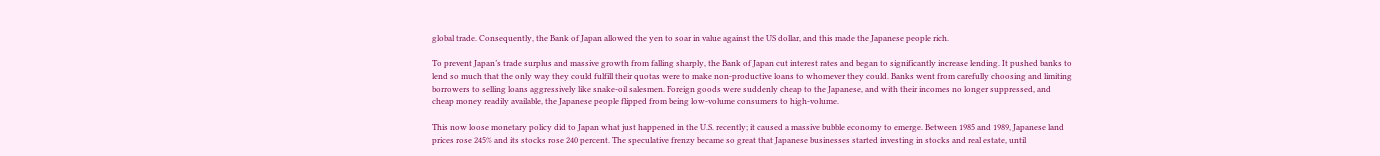global trade. Consequently, the Bank of Japan allowed the yen to soar in value against the US dollar, and this made the Japanese people rich.

To prevent Japan’s trade surplus and massive growth from falling sharply, the Bank of Japan cut interest rates and began to significantly increase lending. It pushed banks to lend so much that the only way they could fulfill their quotas were to make non-productive loans to whomever they could. Banks went from carefully choosing and limiting borrowers to selling loans aggressively like snake-oil salesmen. Foreign goods were suddenly cheap to the Japanese, and with their incomes no longer suppressed, and cheap money readily available, the Japanese people flipped from being low-volume consumers to high-volume.

This now loose monetary policy did to Japan what just happened in the U.S. recently; it caused a massive bubble economy to emerge. Between 1985 and 1989, Japanese land prices rose 245% and its stocks rose 240 percent. The speculative frenzy became so great that Japanese businesses started investing in stocks and real estate, until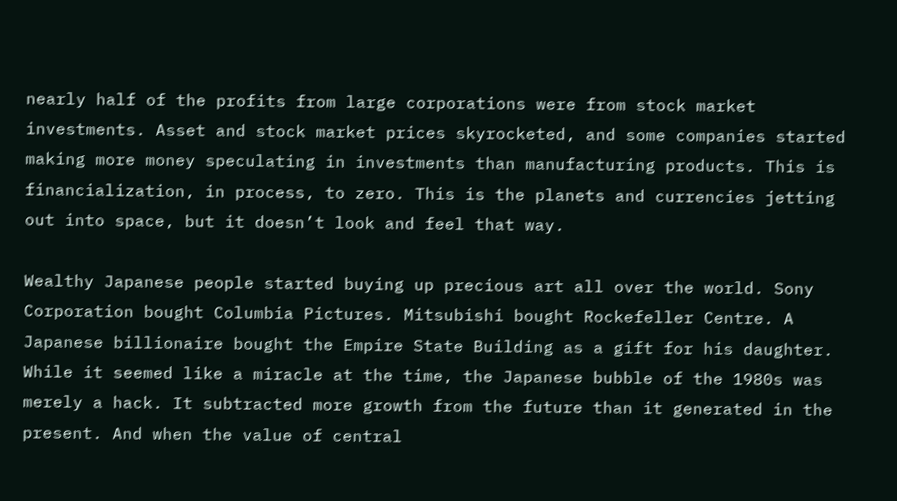nearly half of the profits from large corporations were from stock market investments. Asset and stock market prices skyrocketed, and some companies started making more money speculating in investments than manufacturing products. This is financialization, in process, to zero. This is the planets and currencies jetting out into space, but it doesn’t look and feel that way.

Wealthy Japanese people started buying up precious art all over the world. Sony Corporation bought Columbia Pictures. Mitsubishi bought Rockefeller Centre. A Japanese billionaire bought the Empire State Building as a gift for his daughter. While it seemed like a miracle at the time, the Japanese bubble of the 1980s was merely a hack. It subtracted more growth from the future than it generated in the present. And when the value of central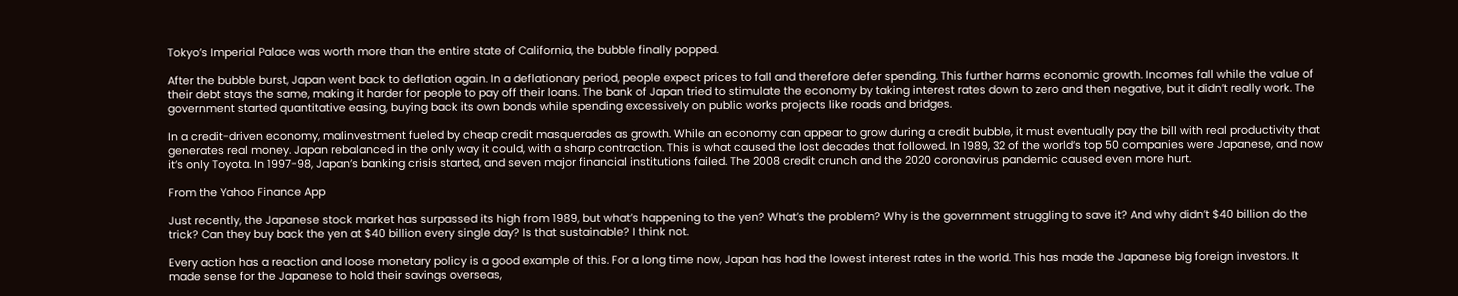Tokyo’s Imperial Palace was worth more than the entire state of California, the bubble finally popped.

After the bubble burst, Japan went back to deflation again. In a deflationary period, people expect prices to fall and therefore defer spending. This further harms economic growth. Incomes fall while the value of their debt stays the same, making it harder for people to pay off their loans. The bank of Japan tried to stimulate the economy by taking interest rates down to zero and then negative, but it didn’t really work. The government started quantitative easing, buying back its own bonds while spending excessively on public works projects like roads and bridges.

In a credit-driven economy, malinvestment fueled by cheap credit masquerades as growth. While an economy can appear to grow during a credit bubble, it must eventually pay the bill with real productivity that generates real money. Japan rebalanced in the only way it could, with a sharp contraction. This is what caused the lost decades that followed. In 1989, 32 of the world’s top 50 companies were Japanese, and now it’s only Toyota. In 1997-98, Japan’s banking crisis started, and seven major financial institutions failed. The 2008 credit crunch and the 2020 coronavirus pandemic caused even more hurt.

From the Yahoo Finance App

Just recently, the Japanese stock market has surpassed its high from 1989, but what’s happening to the yen? What’s the problem? Why is the government struggling to save it? And why didn’t $40 billion do the trick? Can they buy back the yen at $40 billion every single day? Is that sustainable? I think not.

Every action has a reaction and loose monetary policy is a good example of this. For a long time now, Japan has had the lowest interest rates in the world. This has made the Japanese big foreign investors. It made sense for the Japanese to hold their savings overseas,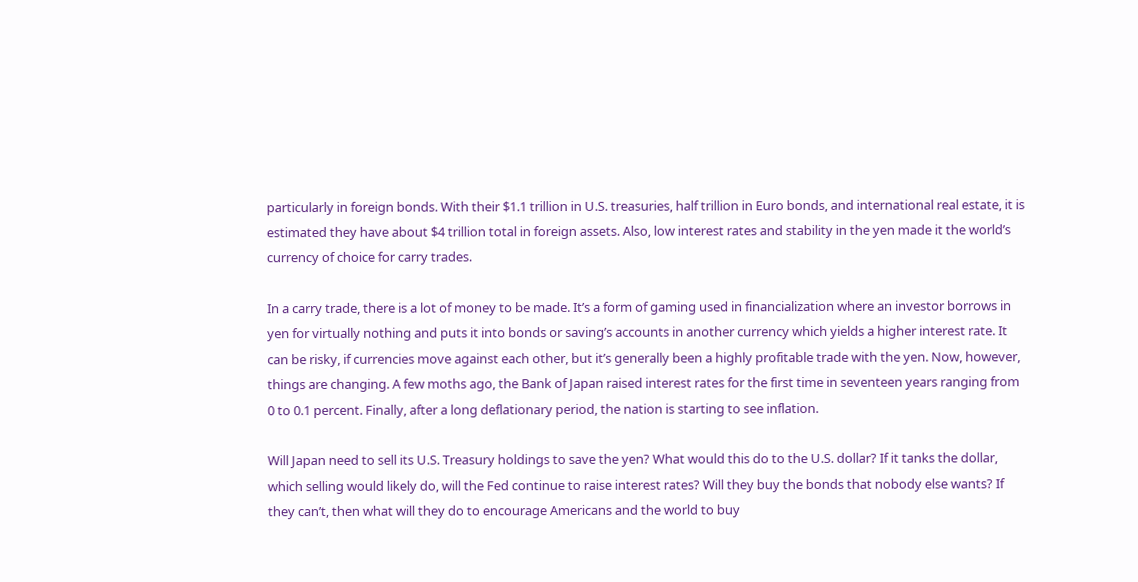particularly in foreign bonds. With their $1.1 trillion in U.S. treasuries, half trillion in Euro bonds, and international real estate, it is estimated they have about $4 trillion total in foreign assets. Also, low interest rates and stability in the yen made it the world’s currency of choice for carry trades.

In a carry trade, there is a lot of money to be made. It’s a form of gaming used in financialization where an investor borrows in yen for virtually nothing and puts it into bonds or saving’s accounts in another currency which yields a higher interest rate. It can be risky, if currencies move against each other, but it’s generally been a highly profitable trade with the yen. Now, however, things are changing. A few moths ago, the Bank of Japan raised interest rates for the first time in seventeen years ranging from 0 to 0.1 percent. Finally, after a long deflationary period, the nation is starting to see inflation.

Will Japan need to sell its U.S. Treasury holdings to save the yen? What would this do to the U.S. dollar? If it tanks the dollar, which selling would likely do, will the Fed continue to raise interest rates? Will they buy the bonds that nobody else wants? If they can’t, then what will they do to encourage Americans and the world to buy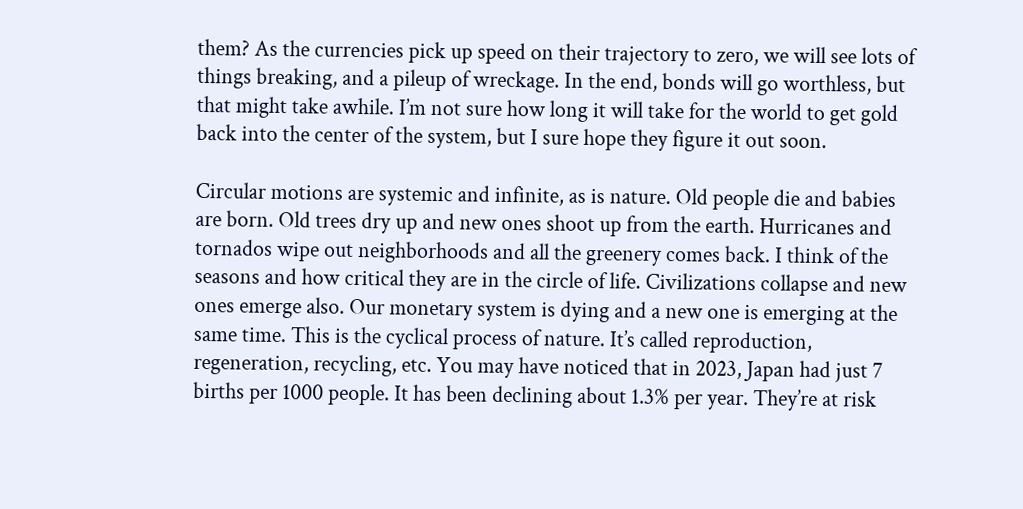them? As the currencies pick up speed on their trajectory to zero, we will see lots of things breaking, and a pileup of wreckage. In the end, bonds will go worthless, but that might take awhile. I’m not sure how long it will take for the world to get gold back into the center of the system, but I sure hope they figure it out soon.

Circular motions are systemic and infinite, as is nature. Old people die and babies are born. Old trees dry up and new ones shoot up from the earth. Hurricanes and tornados wipe out neighborhoods and all the greenery comes back. I think of the seasons and how critical they are in the circle of life. Civilizations collapse and new ones emerge also. Our monetary system is dying and a new one is emerging at the same time. This is the cyclical process of nature. It’s called reproduction, regeneration, recycling, etc. You may have noticed that in 2023, Japan had just 7 births per 1000 people. It has been declining about 1.3% per year. They’re at risk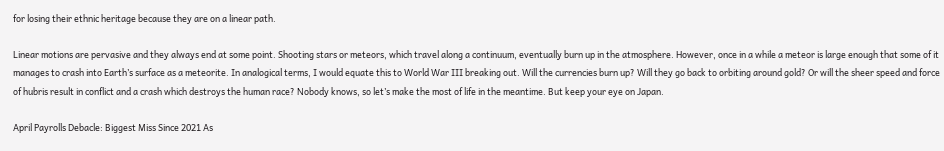for losing their ethnic heritage because they are on a linear path.

Linear motions are pervasive and they always end at some point. Shooting stars or meteors, which travel along a continuum, eventually burn up in the atmosphere. However, once in a while a meteor is large enough that some of it manages to crash into Earth’s surface as a meteorite. In analogical terms, I would equate this to World War III breaking out. Will the currencies burn up? Will they go back to orbiting around gold? Or will the sheer speed and force of hubris result in conflict and a crash which destroys the human race? Nobody knows, so let’s make the most of life in the meantime. But keep your eye on Japan.

April Payrolls Debacle: Biggest Miss Since 2021 As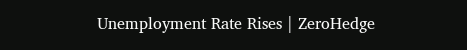Unemployment Rate Rises | ZeroHedge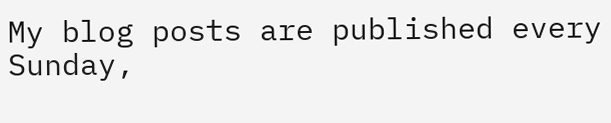My blog posts are published every Sunday,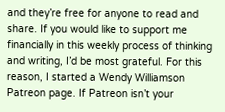and they’re free for anyone to read and share. If you would like to support me financially in this weekly process of thinking and writing, I’d be most grateful. For this reason, I started a Wendy Williamson Patreon page. If Patreon isn’t your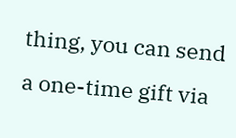thing, you can send a one-time gift via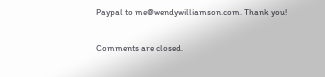Paypal to me@wendywilliamson.com. Thank you!

Comments are closed.